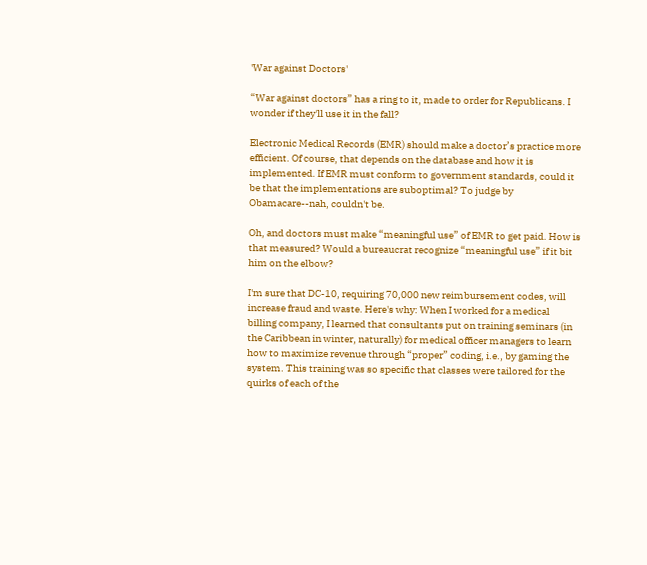'War against Doctors'

“War against doctors” has a ring to it, made to order for Republicans. I wonder if they'll use it in the fall?

Electronic Medical Records (EMR) should make a doctor’s practice more efficient. Of course, that depends on the database and how it is implemented. If EMR must conform to government standards, could it be that the implementations are suboptimal? To judge by Obamacare--nah, couldn't be.

Oh, and doctors must make “meaningful use” of EMR to get paid. How is that measured? Would a bureaucrat recognize “meaningful use” if it bit him on the elbow?

I'm sure that DC-10, requiring 70,000 new reimbursement codes, will increase fraud and waste. Here's why: When I worked for a medical billing company, I learned that consultants put on training seminars (in the Caribbean in winter, naturally) for medical officer managers to learn how to maximize revenue through “proper” coding, i.e., by gaming the system. This training was so specific that classes were tailored for the quirks of each of the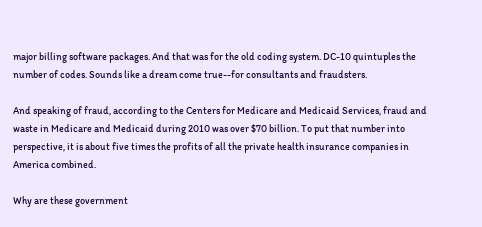major billing software packages. And that was for the old coding system. DC-10 quintuples the number of codes. Sounds like a dream come true--for consultants and fraudsters.

And speaking of fraud, according to the Centers for Medicare and Medicaid Services, fraud and waste in Medicare and Medicaid during 2010 was over $70 billion. To put that number into perspective, it is about five times the profits of all the private health insurance companies in America combined.

Why are these government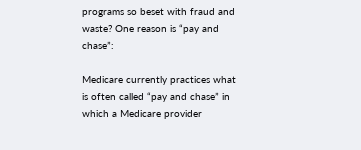programs so beset with fraud and waste? One reason is “pay and chase”:

Medicare currently practices what is often called “pay and chase” in which a Medicare provider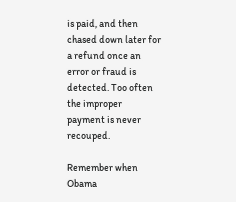is paid, and then chased down later for a refund once an error or fraud is detected. Too often the improper payment is never recouped.

Remember when Obama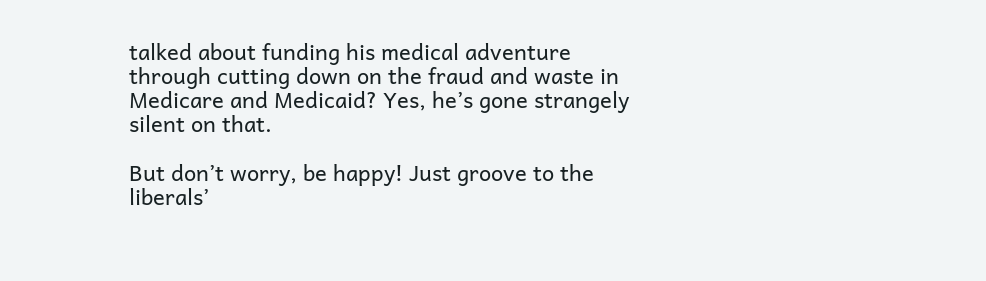talked about funding his medical adventure through cutting down on the fraud and waste in Medicare and Medicaid? Yes, he’s gone strangely silent on that.

But don’t worry, be happy! Just groove to the liberals’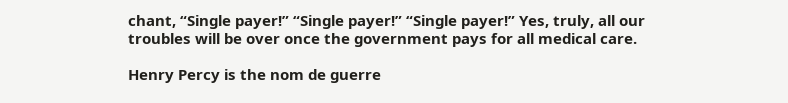chant, “Single payer!” “Single payer!” “Single payer!” Yes, truly, all our troubles will be over once the government pays for all medical care.

Henry Percy is the nom de guerre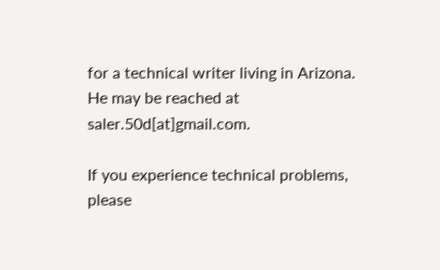for a technical writer living in Arizona. He may be reached at saler.50d[at]gmail.com.

If you experience technical problems, please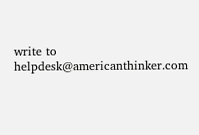write to helpdesk@americanthinker.com